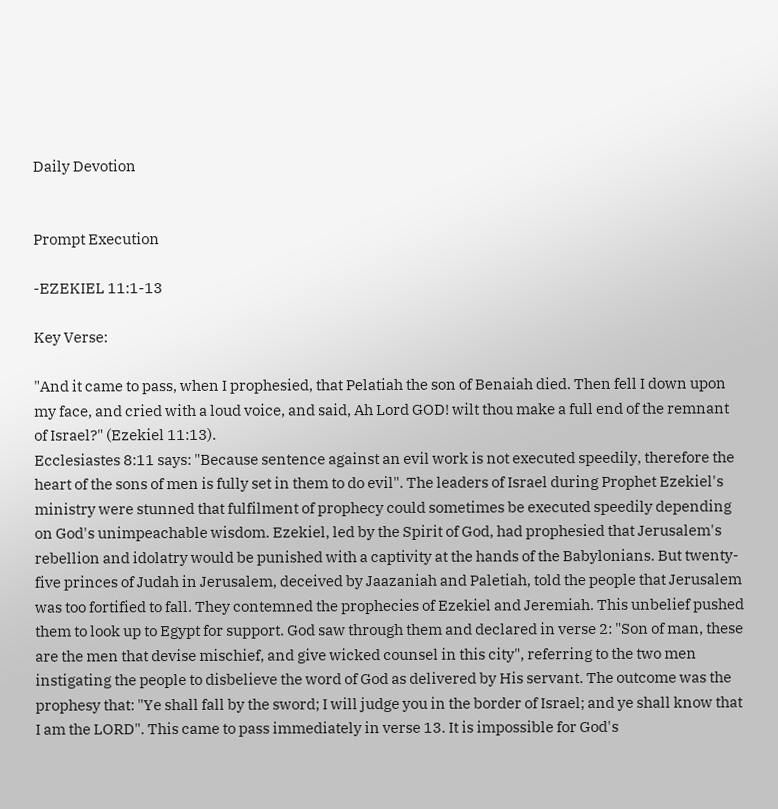Daily Devotion


Prompt Execution

-EZEKIEL 11:1-13

Key Verse:

"And it came to pass, when I prophesied, that Pelatiah the son of Benaiah died. Then fell I down upon my face, and cried with a loud voice, and said, Ah Lord GOD! wilt thou make a full end of the remnant of Israel?" (Ezekiel 11:13).
Ecclesiastes 8:11 says: "Because sentence against an evil work is not executed speedily, therefore the heart of the sons of men is fully set in them to do evil". The leaders of Israel during Prophet Ezekiel's ministry were stunned that fulfilment of prophecy could sometimes be executed speedily depending on God's unimpeachable wisdom. Ezekiel, led by the Spirit of God, had prophesied that Jerusalem's rebellion and idolatry would be punished with a captivity at the hands of the Babylonians. But twenty-five princes of Judah in Jerusalem, deceived by Jaazaniah and Paletiah, told the people that Jerusalem was too fortified to fall. They contemned the prophecies of Ezekiel and Jeremiah. This unbelief pushed them to look up to Egypt for support. God saw through them and declared in verse 2: "Son of man, these are the men that devise mischief, and give wicked counsel in this city", referring to the two men instigating the people to disbelieve the word of God as delivered by His servant. The outcome was the prophesy that: "Ye shall fall by the sword; I will judge you in the border of Israel; and ye shall know that I am the LORD". This came to pass immediately in verse 13. It is impossible for God's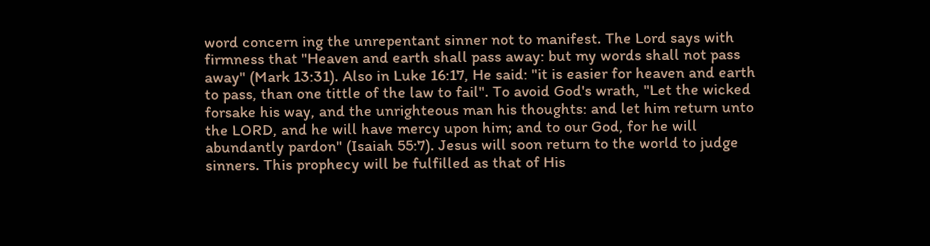word concern ing the unrepentant sinner not to manifest. The Lord says with firmness that "Heaven and earth shall pass away: but my words shall not pass away" (Mark 13:31). Also in Luke 16:17, He said: "it is easier for heaven and earth to pass, than one tittle of the law to fail". To avoid God's wrath, "Let the wicked forsake his way, and the unrighteous man his thoughts: and let him return unto the LORD, and he will have mercy upon him; and to our God, for he will abundantly pardon" (Isaiah 55:7). Jesus will soon return to the world to judge sinners. This prophecy will be fulfilled as that of His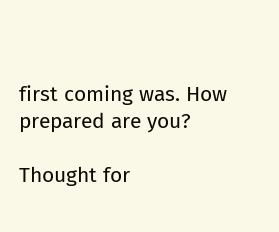first coming was. How prepared are you?

Thought for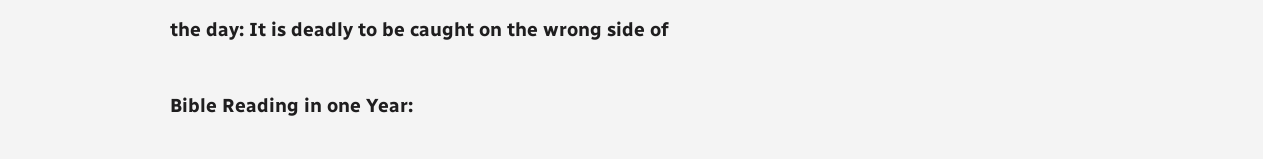the day: It is deadly to be caught on the wrong side of

Bible Reading in one Year: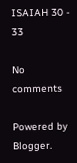ISAIAH 30 - 33

No comments

Powered by Blogger.